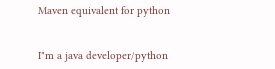Maven equivalent for python


I"m a java developer/python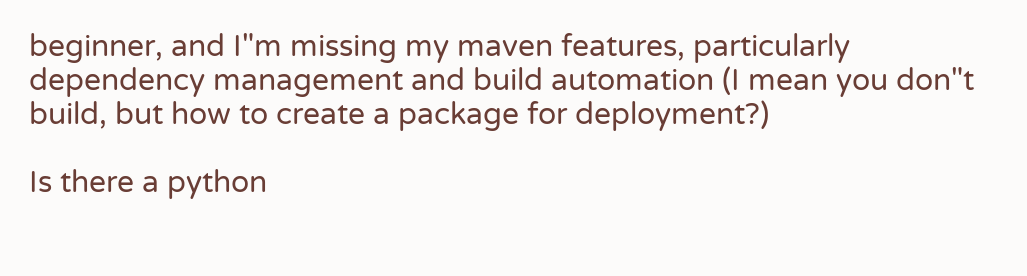beginner, and I"m missing my maven features, particularly dependency management and build automation (I mean you don"t build, but how to create a package for deployment?)

Is there a python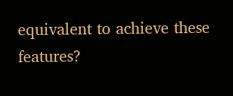equivalent to achieve these features?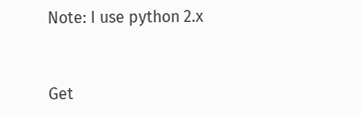Note: I use python 2.x


Get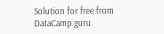Solution for free from DataCamp guru